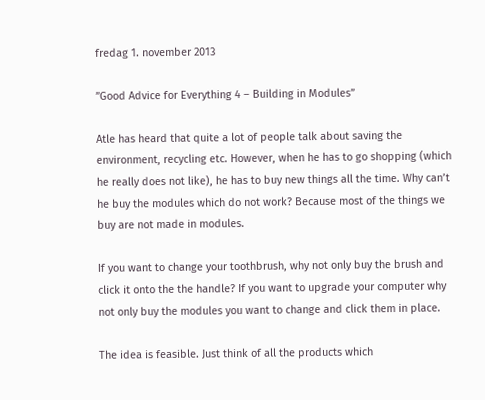fredag 1. november 2013

”Good Advice for Everything 4 – Building in Modules”

Atle has heard that quite a lot of people talk about saving the environment, recycling etc. However, when he has to go shopping (which he really does not like), he has to buy new things all the time. Why can’t he buy the modules which do not work? Because most of the things we buy are not made in modules.

If you want to change your toothbrush, why not only buy the brush and click it onto the the handle? If you want to upgrade your computer why not only buy the modules you want to change and click them in place.

The idea is feasible. Just think of all the products which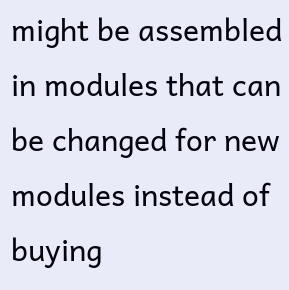might be assembled in modules that can be changed for new modules instead of buying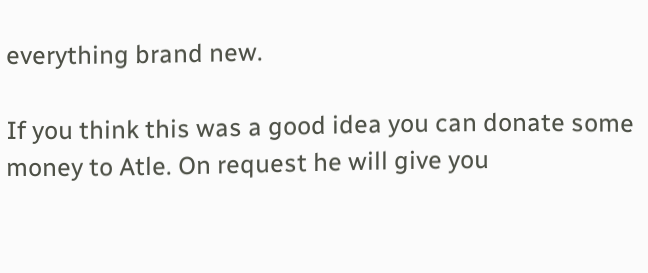everything brand new.

If you think this was a good idea you can donate some money to Atle. On request he will give you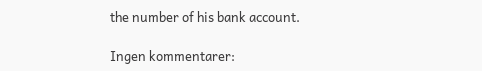the number of his bank account.

Ingen kommentarer: